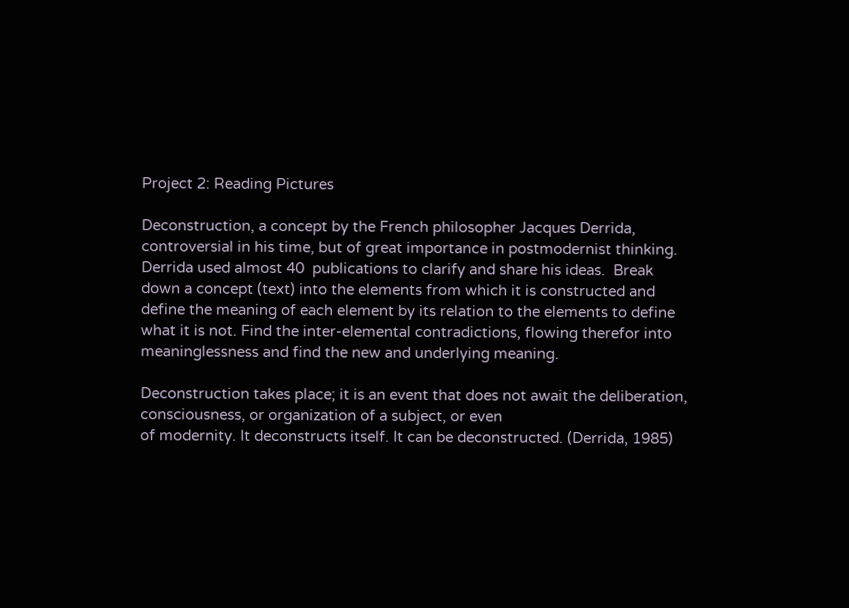Project 2: Reading Pictures

Deconstruction, a concept by the French philosopher Jacques Derrida, controversial in his time, but of great importance in postmodernist thinking. Derrida used almost 40  publications to clarify and share his ideas.  Break down a concept (text) into the elements from which it is constructed and define the meaning of each element by its relation to the elements to define what it is not. Find the inter-elemental contradictions, flowing therefor into meaninglessness and find the new and underlying meaning.

Deconstruction takes place; it is an event that does not await the deliberation, consciousness, or organization of a subject, or even
of modernity. It deconstructs itself. It can be deconstructed. (Derrida, 1985)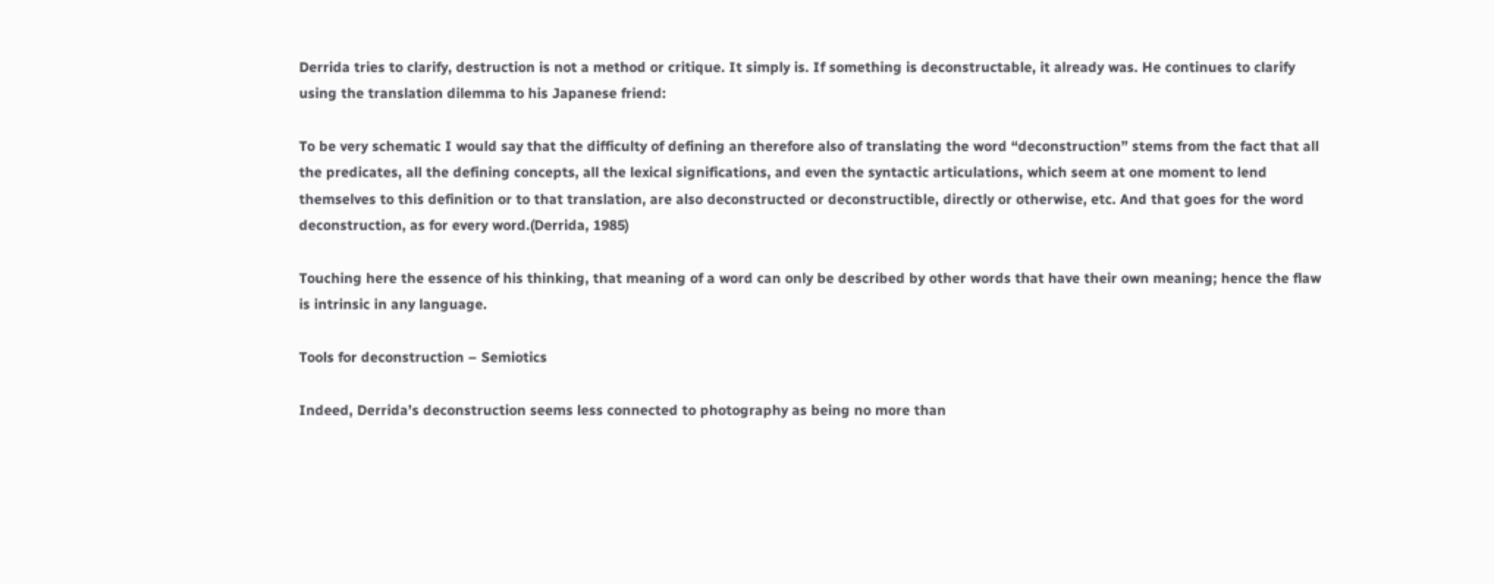Derrida tries to clarify, destruction is not a method or critique. It simply is. If something is deconstructable, it already was. He continues to clarify using the translation dilemma to his Japanese friend:

To be very schematic I would say that the difficulty of defining an therefore also of translating the word “deconstruction” stems from the fact that all the predicates, all the defining concepts, all the lexical significations, and even the syntactic articulations, which seem at one moment to lend themselves to this definition or to that translation, are also deconstructed or deconstructible, directly or otherwise, etc. And that goes for the word deconstruction, as for every word.(Derrida, 1985)

Touching here the essence of his thinking, that meaning of a word can only be described by other words that have their own meaning; hence the flaw is intrinsic in any language.

Tools for deconstruction – Semiotics

Indeed, Derrida’s deconstruction seems less connected to photography as being no more than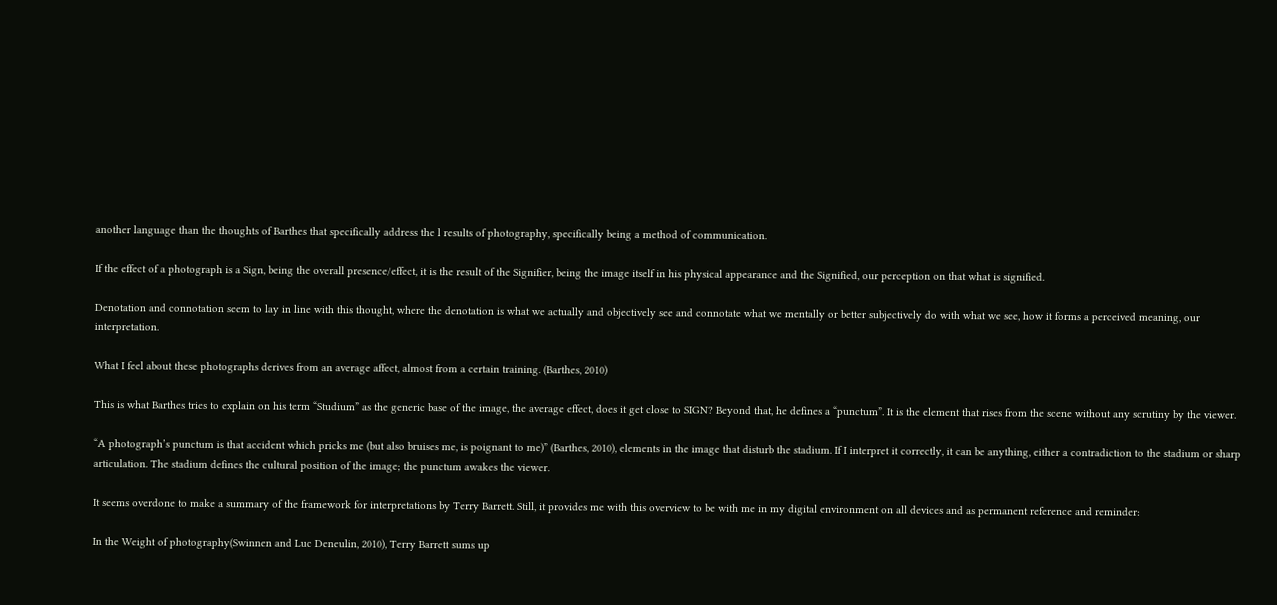another language than the thoughts of Barthes that specifically address the l results of photography, specifically being a method of communication.

If the effect of a photograph is a Sign, being the overall presence/effect, it is the result of the Signifier, being the image itself in his physical appearance and the Signified, our perception on that what is signified.

Denotation and connotation seem to lay in line with this thought, where the denotation is what we actually and objectively see and connotate what we mentally or better subjectively do with what we see, how it forms a perceived meaning, our interpretation.

What I feel about these photographs derives from an average affect, almost from a certain training. (Barthes, 2010)

This is what Barthes tries to explain on his term “Studium” as the generic base of the image, the average effect, does it get close to SIGN? Beyond that, he defines a “punctum”. It is the element that rises from the scene without any scrutiny by the viewer.

“A photograph’s punctum is that accident which pricks me (but also bruises me, is poignant to me)” (Barthes, 2010), elements in the image that disturb the stadium. If I interpret it correctly, it can be anything, either a contradiction to the stadium or sharp articulation. The stadium defines the cultural position of the image; the punctum awakes the viewer.

It seems overdone to make a summary of the framework for interpretations by Terry Barrett. Still, it provides me with this overview to be with me in my digital environment on all devices and as permanent reference and reminder:

In the Weight of photography(Swinnen and Luc Deneulin, 2010), Terry Barrett sums up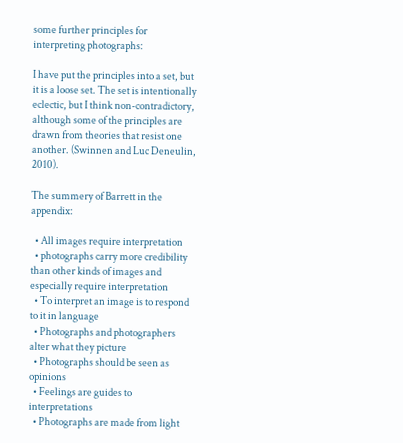some further principles for interpreting photographs:

I have put the principles into a set, but it is a loose set. The set is intentionally eclectic, but I think non-contradictory, although some of the principles are drawn from theories that resist one another. (Swinnen and Luc Deneulin, 2010).

The summery of Barrett in the appendix:

  • All images require interpretation
  • photographs carry more credibility than other kinds of images and especially require interpretation
  • To interpret an image is to respond to it in language
  • Photographs and photographers alter what they picture
  • Photographs should be seen as opinions
  • Feelings are guides to interpretations
  • Photographs are made from light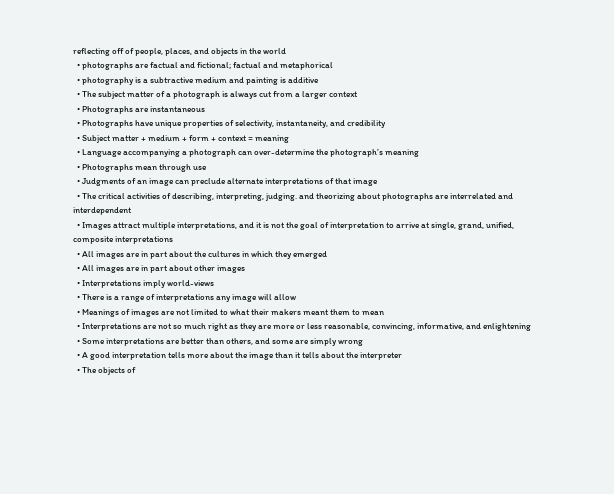reflecting off of people, places, and objects in the world
  • photographs are factual and fictional; factual and metaphorical
  • photography is a subtractive medium and painting is additive
  • The subject matter of a photograph is always cut from a larger context
  • Photographs are instantaneous
  • Photographs have unique properties of selectivity, instantaneity, and credibility
  • Subject matter + medium + form + context = meaning
  • Language accompanying a photograph can over-determine the photograph’s meaning
  • Photographs mean through use
  • Judgments of an image can preclude alternate interpretations of that image
  • The critical activities of describing, interpreting, judging. and theorizing about photographs are interrelated and interdependent
  • Images attract multiple interpretations, and it is not the goal of interpretation to arrive at single, grand, unified, composite interpretations
  • All images are in part about the cultures in which they emerged
  • All images are in part about other images
  • Interpretations imply world-views
  • There is a range of interpretations any image will allow
  • Meanings of images are not limited to what their makers meant them to mean
  • Interpretations are not so much right as they are more or less reasonable, convincing, informative, and enlightening
  • Some interpretations are better than others, and some are simply wrong
  • A good interpretation tells more about the image than it tells about the interpreter
  • The objects of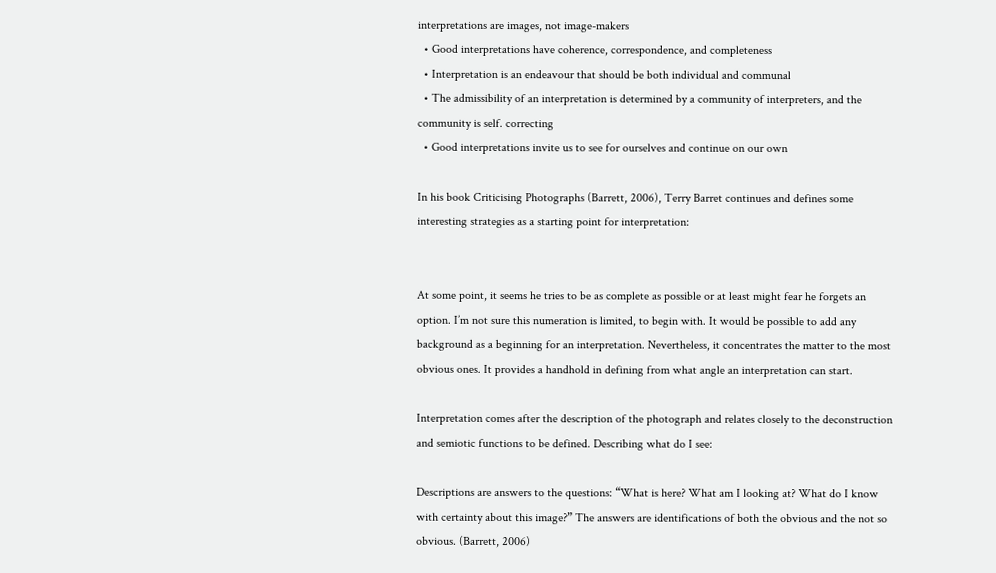interpretations are images, not image-makers
  • Good interpretations have coherence, correspondence, and completeness
  • Interpretation is an endeavour that should be both individual and communal
  • The admissibility of an interpretation is determined by a community of interpreters, and the community is self. correcting
  • Good interpretations invite us to see for ourselves and continue on our own

In his book Criticising Photographs (Barrett, 2006), Terry Barret continues and defines some interesting strategies as a starting point for interpretation:


At some point, it seems he tries to be as complete as possible or at least might fear he forgets an option. I’m not sure this numeration is limited, to begin with. It would be possible to add any background as a beginning for an interpretation. Nevertheless, it concentrates the matter to the most obvious ones. It provides a handhold in defining from what angle an interpretation can start.

Interpretation comes after the description of the photograph and relates closely to the deconstruction and semiotic functions to be defined. Describing what do I see:

Descriptions are answers to the questions: “What is here? What am I looking at? What do I know with certainty about this image?” The answers are identifications of both the obvious and the not so obvious. (Barrett, 2006)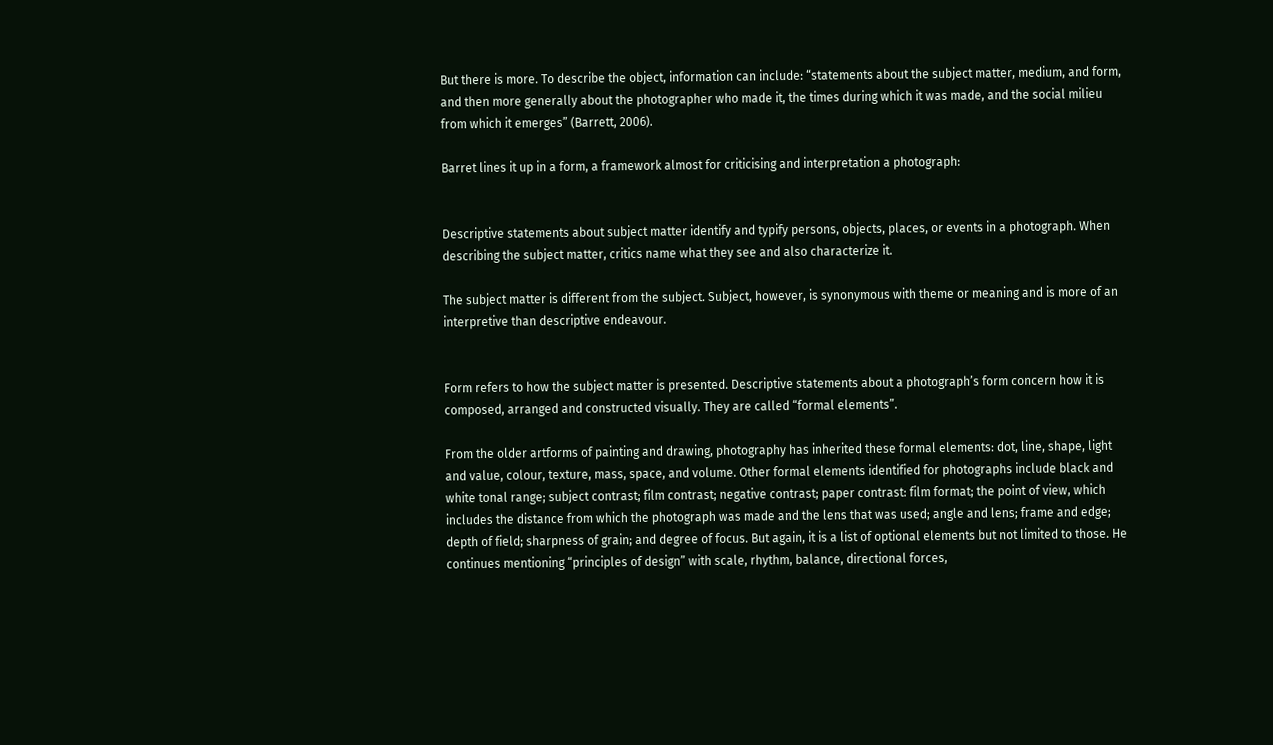But there is more. To describe the object, information can include: “statements about the subject matter, medium, and form, and then more generally about the photographer who made it, the times during which it was made, and the social milieu from which it emerges” (Barrett, 2006).

Barret lines it up in a form, a framework almost for criticising and interpretation a photograph:


Descriptive statements about subject matter identify and typify persons, objects, places, or events in a photograph. When describing the subject matter, critics name what they see and also characterize it.

The subject matter is different from the subject. Subject, however, is synonymous with theme or meaning and is more of an interpretive than descriptive endeavour.


Form refers to how the subject matter is presented. Descriptive statements about a photograph’s form concern how it is composed, arranged and constructed visually. They are called “formal elements”.

From the older artforms of painting and drawing, photography has inherited these formal elements: dot, line, shape, light and value, colour, texture, mass, space, and volume. Other formal elements identified for photographs include black and white tonal range; subject contrast; film contrast; negative contrast; paper contrast: film format; the point of view, which includes the distance from which the photograph was made and the lens that was used; angle and lens; frame and edge; depth of field; sharpness of grain; and degree of focus. But again, it is a list of optional elements but not limited to those. He continues mentioning “principles of design” with scale, rhythm, balance, directional forces,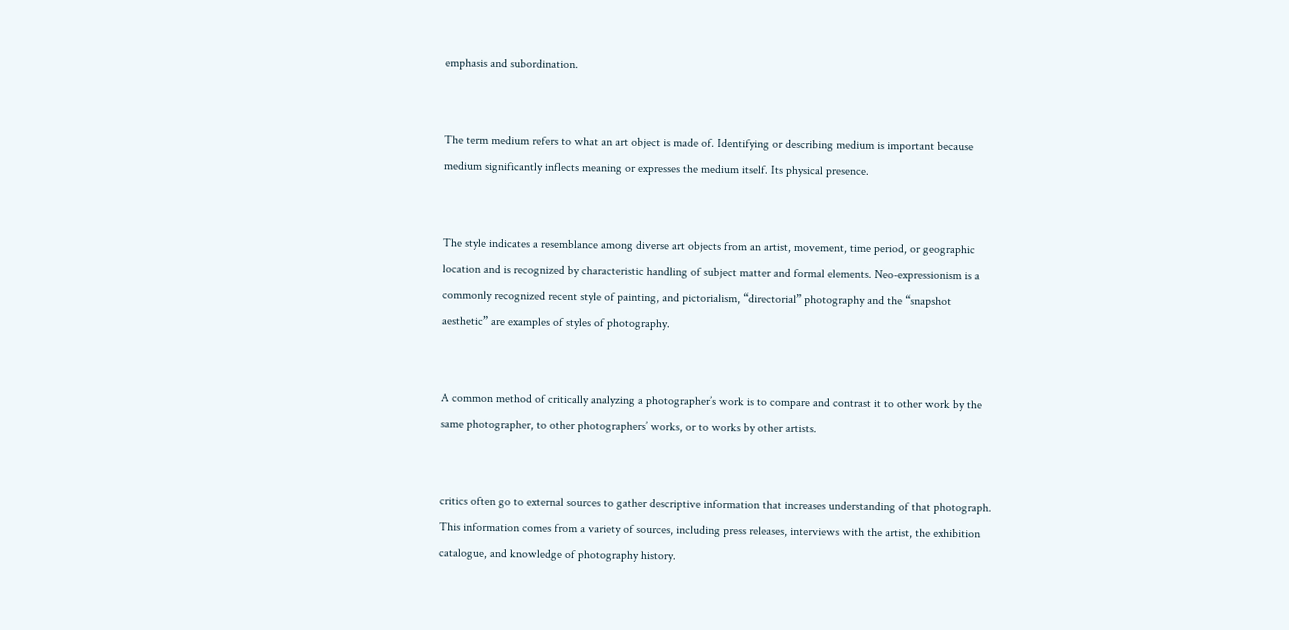emphasis and subordination.


The term medium refers to what an art object is made of. Identifying or describing medium is important because medium significantly inflects meaning or expresses the medium itself. Its physical presence.


The style indicates a resemblance among diverse art objects from an artist, movement, time period, or geographic location and is recognized by characteristic handling of subject matter and formal elements. Neo-expressionism is a commonly recognized recent style of painting, and pictorialism, “directorial” photography and the “snapshot aesthetic” are examples of styles of photography.


A common method of critically analyzing a photographer’s work is to compare and contrast it to other work by the same photographer, to other photographers’ works, or to works by other artists.


critics often go to external sources to gather descriptive information that increases understanding of that photograph. This information comes from a variety of sources, including press releases, interviews with the artist, the exhibition catalogue, and knowledge of photography history.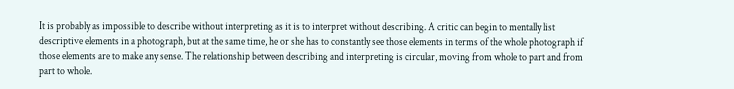It is probably as impossible to describe without interpreting as it is to interpret without describing. A critic can begin to mentally list descriptive elements in a photograph, but at the same time, he or she has to constantly see those elements in terms of the whole photograph if those elements are to make any sense. The relationship between describing and interpreting is circular, moving from whole to part and from part to whole.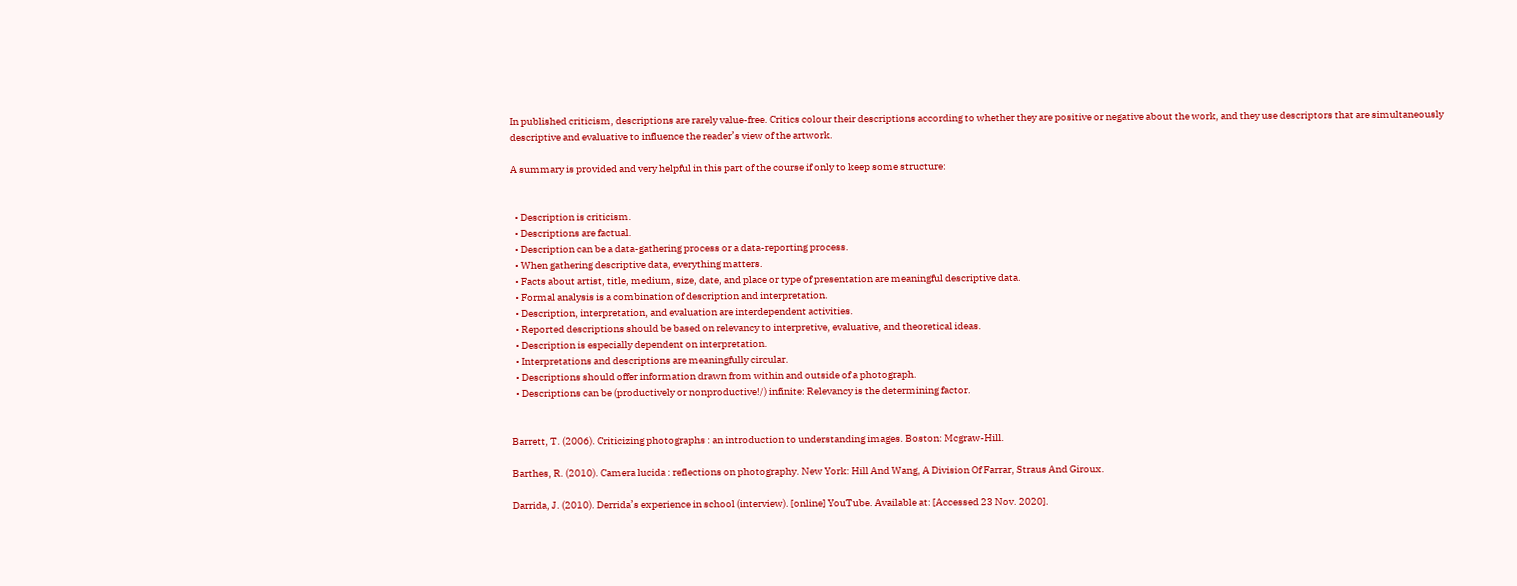In published criticism, descriptions are rarely value-free. Critics colour their descriptions according to whether they are positive or negative about the work, and they use descriptors that are simultaneously descriptive and evaluative to influence the reader’s view of the artwork.

A summary is provided and very helpful in this part of the course if only to keep some structure:


  • Description is criticism.
  • Descriptions are factual.
  • Description can be a data-gathering process or a data-reporting process.
  • When gathering descriptive data, everything matters.
  • Facts about artist, title, medium, size, date, and place or type of presentation are meaningful descriptive data.
  • Formal analysis is a combination of description and interpretation.
  • Description, interpretation, and evaluation are interdependent activities.
  • Reported descriptions should be based on relevancy to interpretive, evaluative, and theoretical ideas.
  • Description is especially dependent on interpretation.
  • Interpretations and descriptions are meaningfully circular.
  • Descriptions should offer information drawn from within and outside of a photograph.
  • Descriptions can be (productively or nonproductive!/) infinite: Relevancy is the determining factor.


Barrett, T. (2006). Criticizing photographs : an introduction to understanding images. Boston: Mcgraw-Hill.

Barthes, R. (2010). Camera lucida : reflections on photography. New York: Hill And Wang, A Division Of Farrar, Straus And Giroux.

Darrida, J. (2010). Derrida’s experience in school (interview). [online] YouTube. Available at: [Accessed 23 Nov. 2020].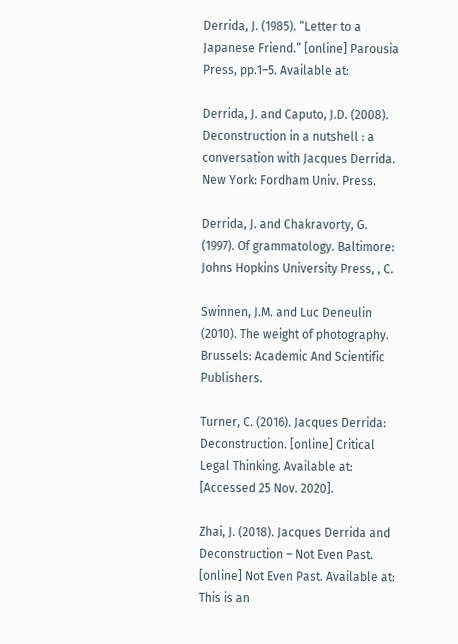Derrida, J. (1985). “Letter to a Japanese Friend.” [online] Parousia Press, pp.1–5. Available at:

Derrida, J. and Caputo, J.D. (2008). Deconstruction in a nutshell : a conversation with Jacques Derrida. New York: Fordham Univ. Press.

Derrida, J. and Chakravorty, G. (1997). Of grammatology. Baltimore: Johns Hopkins University Press, , C.

Swinnen, J.M. and Luc Deneulin (2010). The weight of photography. Brussels: Academic And Scientific Publishers.

Turner, C. (2016). Jacques Derrida: Deconstruction. [online] Critical Legal Thinking. Available at: [Accessed 25 Nov. 2020].

Zhai, J. (2018). Jacques Derrida and Deconstruction – Not Even Past. [online] Not Even Past. Available at: This is an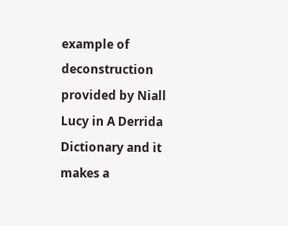example of deconstruction provided by Niall Lucy in A Derrida Dictionary and it makes a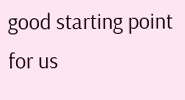good starting point for us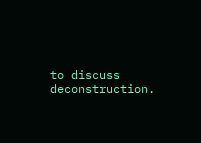to discuss deconstruction.